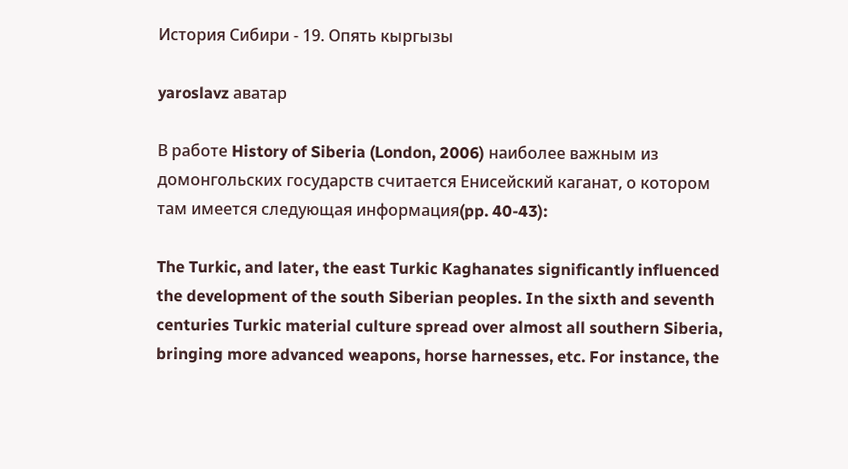История Сибири - 19. Опять кыргызы

yaroslavz аватар

В работе History of Siberia (London, 2006) наиболее важным из домонгольских государств считается Енисейский каганат, о котором там имеется следующая информация(pp. 40-43):

The Turkic, and later, the east Turkic Kaghanates significantly influenced
the development of the south Siberian peoples. In the sixth and seventh
centuries Turkic material culture spread over almost all southern Siberia,
bringing more advanced weapons, horse harnesses, etc. For instance, the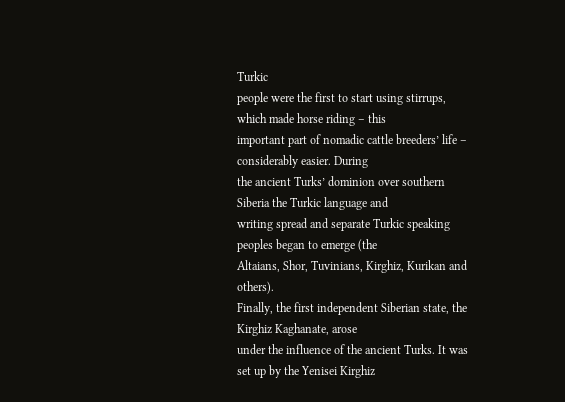Turkic
people were the first to start using stirrups, which made horse riding – this
important part of nomadic cattle breeders’ life – considerably easier. During
the ancient Turks’ dominion over southern Siberia the Turkic language and
writing spread and separate Turkic speaking peoples began to emerge (the
Altaians, Shor, Tuvinians, Kirghiz, Kurikan and others).
Finally, the first independent Siberian state, the Kirghiz Kaghanate, arose
under the influence of the ancient Turks. It was set up by the Yenisei Kirghiz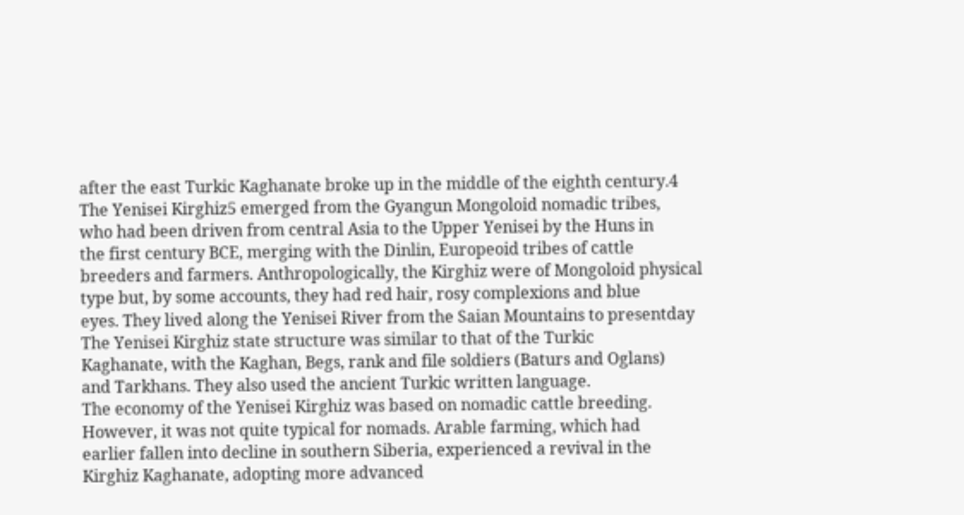after the east Turkic Kaghanate broke up in the middle of the eighth century.4
The Yenisei Kirghiz5 emerged from the Gyangun Mongoloid nomadic tribes,
who had been driven from central Asia to the Upper Yenisei by the Huns in
the first century BCE, merging with the Dinlin, Europeoid tribes of cattle
breeders and farmers. Anthropologically, the Kirghiz were of Mongoloid physical
type but, by some accounts, they had red hair, rosy complexions and blue
eyes. They lived along the Yenisei River from the Saian Mountains to presentday
The Yenisei Kirghiz state structure was similar to that of the Turkic
Kaghanate, with the Kaghan, Begs, rank and file soldiers (Baturs and Oglans)
and Tarkhans. They also used the ancient Turkic written language.
The economy of the Yenisei Kirghiz was based on nomadic cattle breeding.
However, it was not quite typical for nomads. Arable farming, which had
earlier fallen into decline in southern Siberia, experienced a revival in the
Kirghiz Kaghanate, adopting more advanced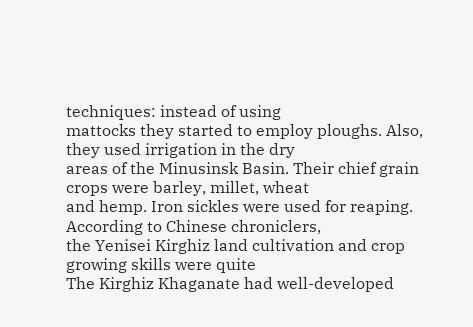techniques: instead of using
mattocks they started to employ ploughs. Also, they used irrigation in the dry
areas of the Minusinsk Basin. Their chief grain crops were barley, millet, wheat
and hemp. Iron sickles were used for reaping. According to Chinese chroniclers,
the Yenisei Kirghiz land cultivation and crop growing skills were quite
The Kirghiz Khaganate had well-developed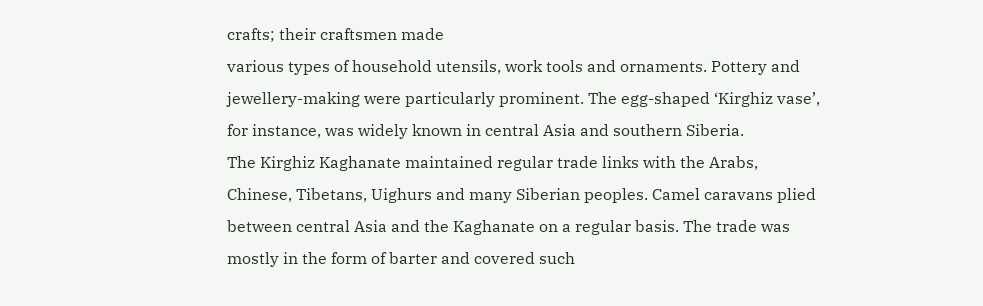crafts; their craftsmen made
various types of household utensils, work tools and ornaments. Pottery and
jewellery-making were particularly prominent. The egg-shaped ‘Kirghiz vase’,
for instance, was widely known in central Asia and southern Siberia.
The Kirghiz Kaghanate maintained regular trade links with the Arabs,
Chinese, Tibetans, Uighurs and many Siberian peoples. Camel caravans plied
between central Asia and the Kaghanate on a regular basis. The trade was
mostly in the form of barter and covered such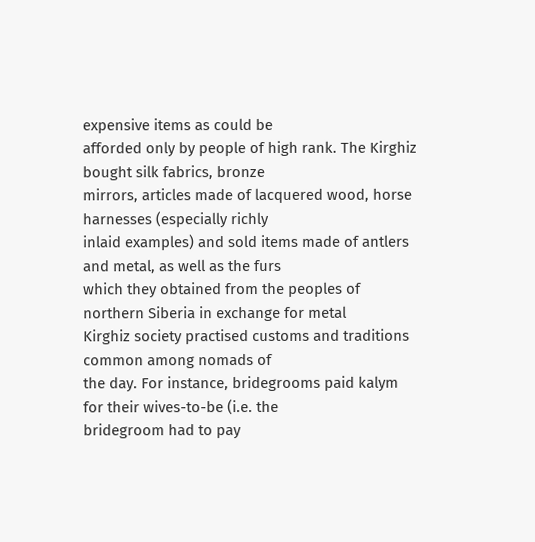expensive items as could be
afforded only by people of high rank. The Kirghiz bought silk fabrics, bronze
mirrors, articles made of lacquered wood, horse harnesses (especially richly
inlaid examples) and sold items made of antlers and metal, as well as the furs
which they obtained from the peoples of northern Siberia in exchange for metal
Kirghiz society practised customs and traditions common among nomads of
the day. For instance, bridegrooms paid kalym for their wives-to-be (i.e. the
bridegroom had to pay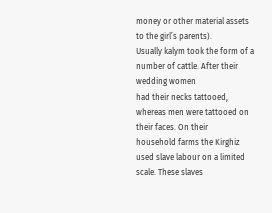money or other material assets to the girl’s parents).
Usually kalym took the form of a number of cattle. After their wedding women
had their necks tattooed, whereas men were tattooed on their faces. On their
household farms the Kirghiz used slave labour on a limited scale. These slaves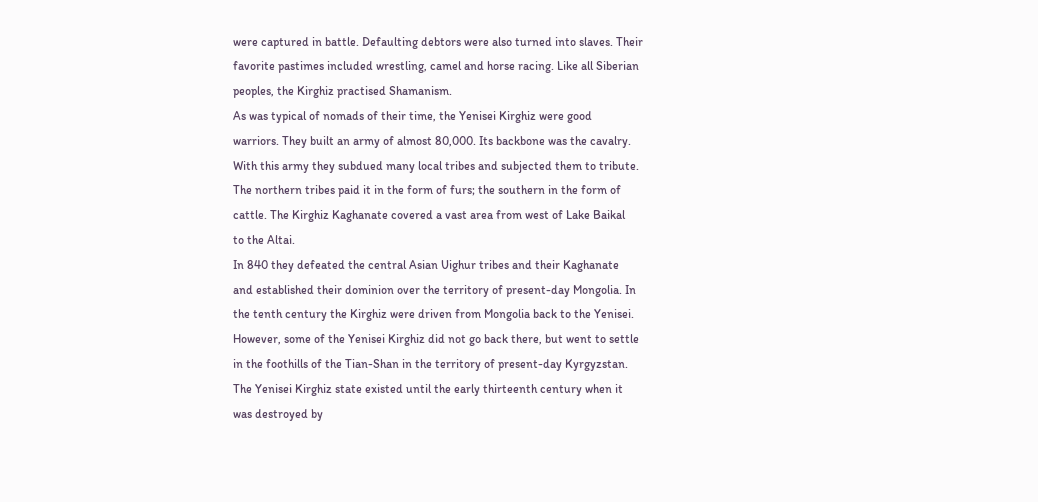were captured in battle. Defaulting debtors were also turned into slaves. Their
favorite pastimes included wrestling, camel and horse racing. Like all Siberian
peoples, the Kirghiz practised Shamanism.
As was typical of nomads of their time, the Yenisei Kirghiz were good
warriors. They built an army of almost 80,000. Its backbone was the cavalry.
With this army they subdued many local tribes and subjected them to tribute.
The northern tribes paid it in the form of furs; the southern in the form of
cattle. The Kirghiz Kaghanate covered a vast area from west of Lake Baikal
to the Altai.
In 840 they defeated the central Asian Uighur tribes and their Kaghanate
and established their dominion over the territory of present-day Mongolia. In
the tenth century the Kirghiz were driven from Mongolia back to the Yenisei.
However, some of the Yenisei Kirghiz did not go back there, but went to settle
in the foothills of the Tian-Shan in the territory of present-day Kyrgyzstan.
The Yenisei Kirghiz state existed until the early thirteenth century when it
was destroyed by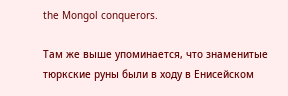the Mongol conquerors.

Там же выше упоминается, что знаменитые тюркские руны были в ходу в Енисейском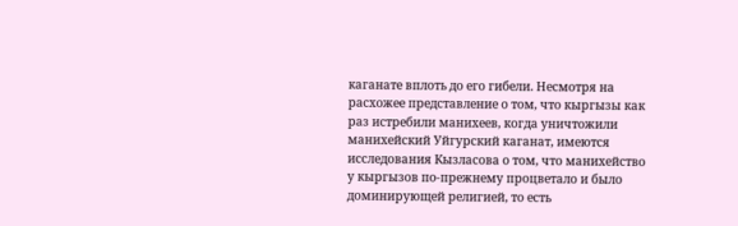каганате вплоть до его гибели. Несмотря на расхожее представление о том, что кыргызы как раз истребили манихеев, когда уничтожили манихейский Уйгурский каганат, имеются исследования Кызласова о том, что манихейство у кыргызов по-прежнему процветало и было доминирующей религией, то есть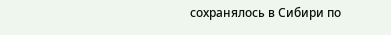сохранялось в Сибири по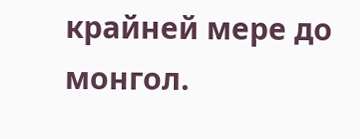крайней мере до монгол.